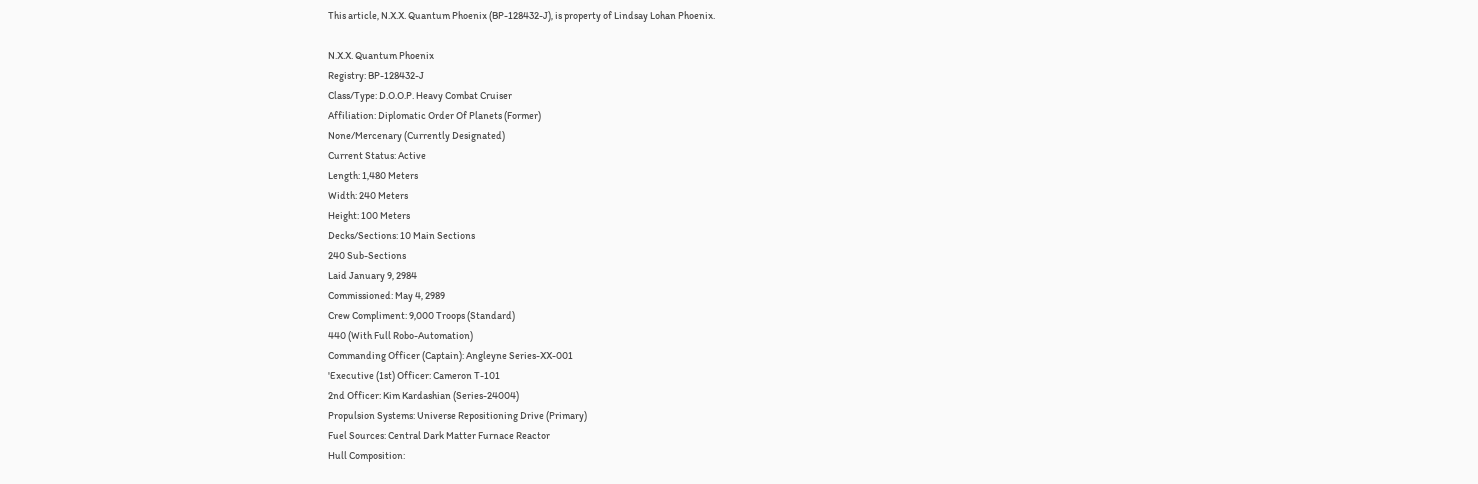This article, N.X.X. Quantum Phoenix (BP-128432-J), is property of Lindsay Lohan Phoenix.

N.X.X. Quantum Phoenix
Registry: BP-128432-J
Class/Type: D.O.O.P. Heavy Combat Cruiser
Affiliation: Diplomatic Order Of Planets (Former)
None/Mercenary (Currently Designated)
Current Status: Active
Length: 1,480 Meters
Width: 240 Meters
Height: 100 Meters
Decks/Sections: 10 Main Sections
240 Sub-Sections
Laid January 9, 2984
Commissioned: May 4, 2989
Crew Compliment: 9,000 Troops (Standard)
440 (With Full Robo-Automation)
Commanding Officer (Captain): Angleyne Series-XX-001
'Executive (1st) Officer: Cameron T-101
2nd Officer: Kim Kardashian (Series-24004)
Propulsion Systems: Universe Repositioning Drive (Primary)
Fuel Sources: Central Dark Matter Furnace Reactor
Hull Composition: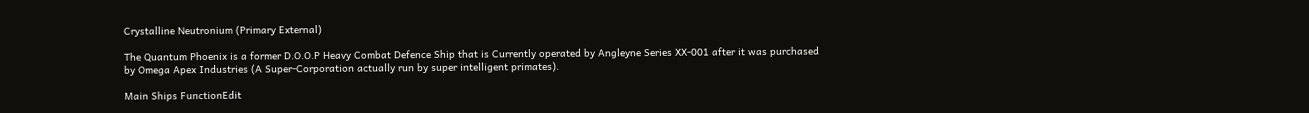Crystalline Neutronium (Primary External)

The Quantum Phoenix is a former D.O.O.P Heavy Combat Defence Ship that is Currently operated by Angleyne Series XX-001 after it was purchased by Omega Apex Industries (A Super-Corporation actually run by super intelligent primates).

Main Ships FunctionEdit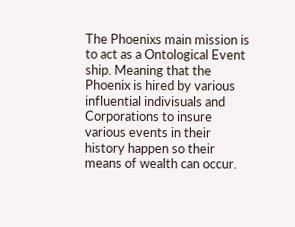The Phoenixs main mission is to act as a Ontological Event ship. Meaning that the Phoenix is hired by various influential indivisuals and Corporations to insure various events in their history happen so their means of wealth can occur.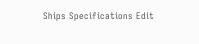Ships Specifications Edit